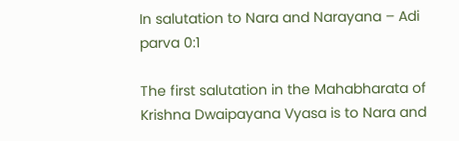In salutation to Nara and Narayana – Adi parva 0:1

The first salutation in the Mahabharata of Krishna Dwaipayana Vyasa is to Nara and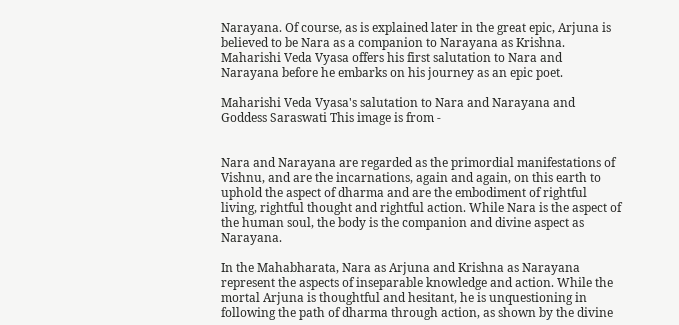Narayana. Of course, as is explained later in the great epic, Arjuna is believed to be Nara as a companion to Narayana as Krishna. Maharishi Veda Vyasa offers his first salutation to Nara and Narayana before he embarks on his journey as an epic poet.

Maharishi Veda Vyasa's salutation to Nara and Narayana and Goddess Saraswati This image is from -


Nara and Narayana are regarded as the primordial manifestations of Vishnu, and are the incarnations, again and again, on this earth to uphold the aspect of dharma and are the embodiment of rightful living, rightful thought and rightful action. While Nara is the aspect of the human soul, the body is the companion and divine aspect as Narayana.

In the Mahabharata, Nara as Arjuna and Krishna as Narayana represent the aspects of inseparable knowledge and action. While the mortal Arjuna is thoughtful and hesitant, he is unquestioning in following the path of dharma through action, as shown by the divine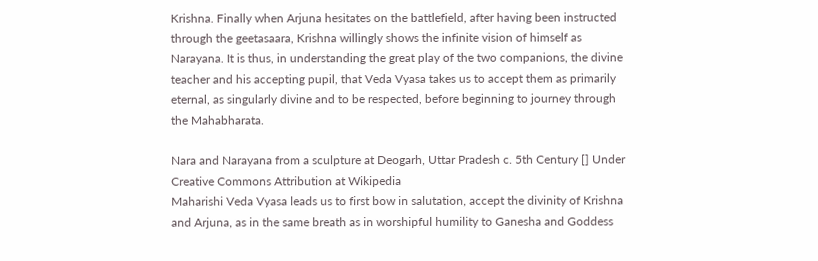Krishna. Finally when Arjuna hesitates on the battlefield, after having been instructed through the geetasaara, Krishna willingly shows the infinite vision of himself as Narayana. It is thus, in understanding the great play of the two companions, the divine teacher and his accepting pupil, that Veda Vyasa takes us to accept them as primarily eternal, as singularly divine and to be respected, before beginning to journey through the Mahabharata.

Nara and Narayana from a sculpture at Deogarh, Uttar Pradesh c. 5th Century [] Under Creative Commons Attribution at Wikipedia
Maharishi Veda Vyasa leads us to first bow in salutation, accept the divinity of Krishna and Arjuna, as in the same breath as in worshipful humility to Ganesha and Goddess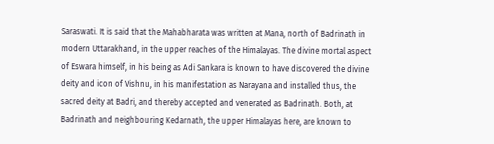Saraswati. It is said that the Mahabharata was written at Mana, north of Badrinath in modern Uttarakhand, in the upper reaches of the Himalayas. The divine mortal aspect of Eswara himself, in his being as Adi Sankara is known to have discovered the divine deity and icon of Vishnu, in his manifestation as Narayana and installed thus, the sacred deity at Badri, and thereby accepted and venerated as Badrinath. Both, at Badrinath and neighbouring Kedarnath, the upper Himalayas here, are known to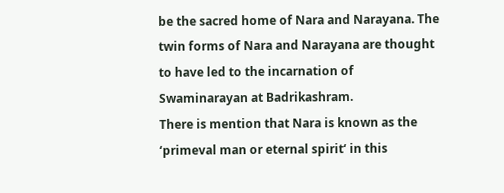be the sacred home of Nara and Narayana. The twin forms of Nara and Narayana are thought to have led to the incarnation of Swaminarayan at Badrikashram.
There is mention that Nara is known as the ‘primeval man or eternal spirit‘ in this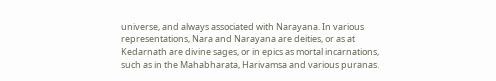universe, and always associated with Narayana. In various representations, Nara and Narayana are deities, or as at Kedarnath are divine sages, or in epics as mortal incarnations, such as in the Mahabharata, Harivamsa and various puranas.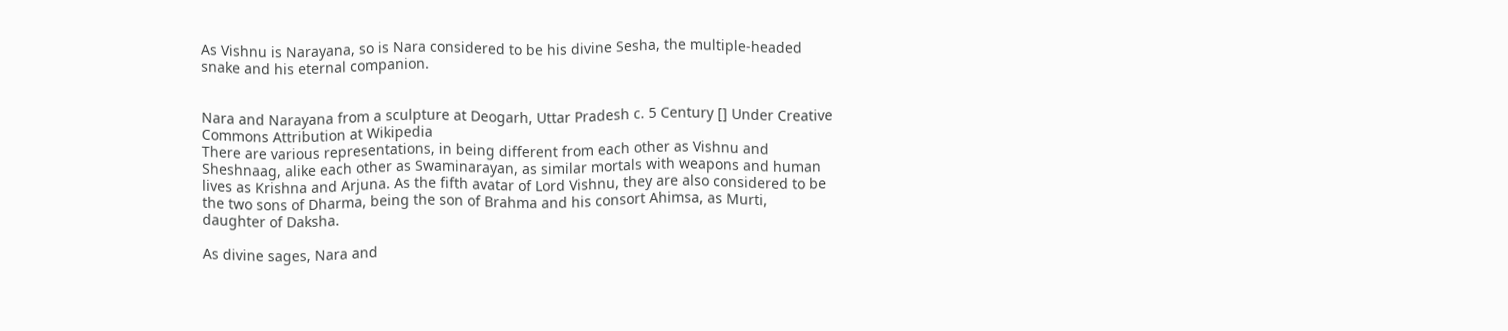As Vishnu is Narayana, so is Nara considered to be his divine Sesha, the multiple-headed snake and his eternal companion.


Nara and Narayana from a sculpture at Deogarh, Uttar Pradesh c. 5 Century [] Under Creative Commons Attribution at Wikipedia
There are various representations, in being different from each other as Vishnu and Sheshnaag, alike each other as Swaminarayan, as similar mortals with weapons and human lives as Krishna and Arjuna. As the fifth avatar of Lord Vishnu, they are also considered to be the two sons of Dharma, being the son of Brahma and his consort Ahimsa, as Murti, daughter of Daksha.

As divine sages, Nara and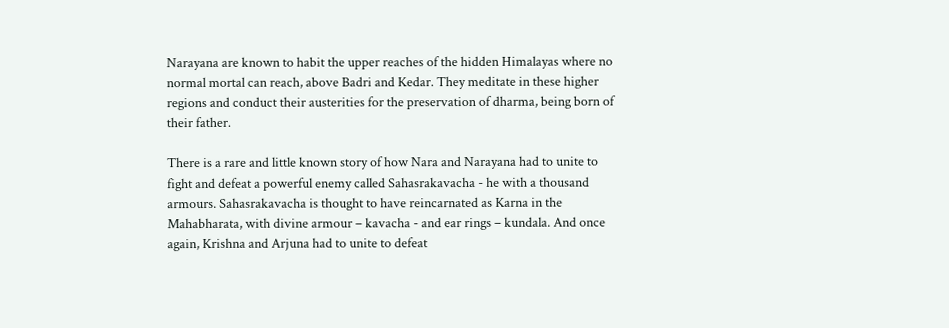Narayana are known to habit the upper reaches of the hidden Himalayas where no normal mortal can reach, above Badri and Kedar. They meditate in these higher regions and conduct their austerities for the preservation of dharma, being born of their father.

There is a rare and little known story of how Nara and Narayana had to unite to fight and defeat a powerful enemy called Sahasrakavacha - he with a thousand armours. Sahasrakavacha is thought to have reincarnated as Karna in the Mahabharata, with divine armour – kavacha - and ear rings – kundala. And once again, Krishna and Arjuna had to unite to defeat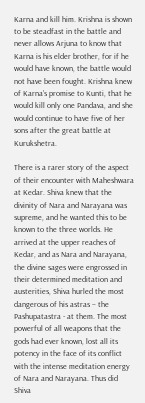Karna and kill him. Krishna is shown to be steadfast in the battle and never allows Arjuna to know that Karna is his elder brother, for if he would have known, the battle would not have been fought. Krishna knew of Karna’s promise to Kunti, that he would kill only one Pandava, and she would continue to have five of her sons after the great battle at Kurukshetra.

There is a rarer story of the aspect of their encounter with Maheshwara at Kedar. Shiva knew that the divinity of Nara and Narayana was supreme, and he wanted this to be known to the three worlds. He arrived at the upper reaches of Kedar, and as Nara and Narayana, the divine sages were engrossed in their determined meditation and austerities, Shiva hurled the most dangerous of his astras – the Pashupatastra - at them. The most powerful of all weapons that the gods had ever known, lost all its potency in the face of its conflict with the intense meditation energy of Nara and Narayana. Thus did Shiva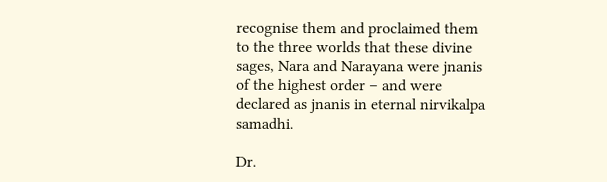recognise them and proclaimed them to the three worlds that these divine sages, Nara and Narayana were jnanis of the highest order – and were declared as jnanis in eternal nirvikalpa samadhi.

Dr.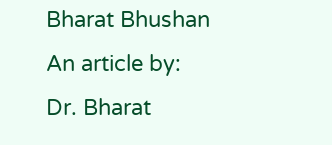Bharat Bhushan
An article by:
Dr. Bharat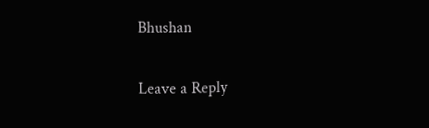Bhushan

Leave a Reply